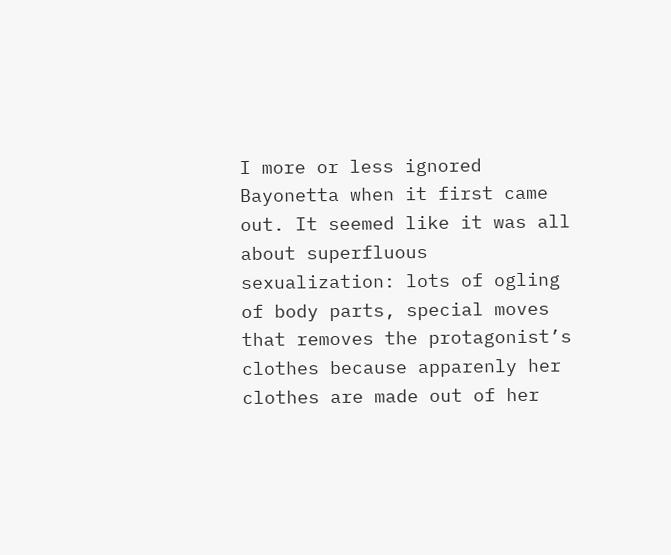I more or less ignored Bayonetta when it first came out. It seemed like it was all about superfluous sexualization: lots of ogling of body parts, special moves that removes the protagonist’s clothes because apparenly her clothes are made out of her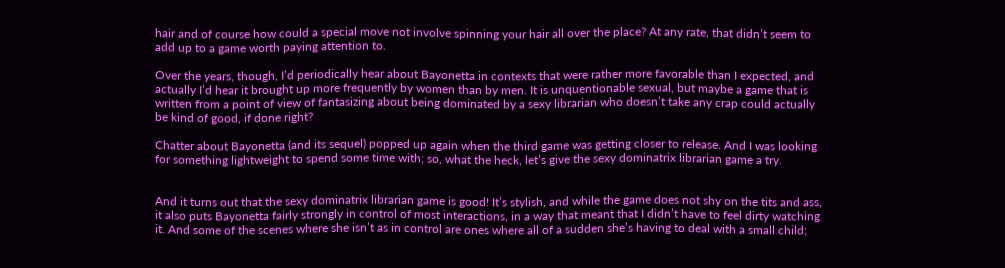hair and of course how could a special move not involve spinning your hair all over the place? At any rate, that didn’t seem to add up to a game worth paying attention to.

Over the years, though, I’d periodically hear about Bayonetta in contexts that were rather more favorable than I expected, and actually I’d hear it brought up more frequently by women than by men. It is unquentionable sexual, but maybe a game that is written from a point of view of fantasizing about being dominated by a sexy librarian who doesn’t take any crap could actually be kind of good, if done right?

Chatter about Bayonetta (and its sequel) popped up again when the third game was getting closer to release. And I was looking for something lightweight to spend some time with; so, what the heck, let’s give the sexy dominatrix librarian game a try.


And it turns out that the sexy dominatrix librarian game is good! It’s stylish, and while the game does not shy on the tits and ass, it also puts Bayonetta fairly strongly in control of most interactions, in a way that meant that I didn’t have to feel dirty watching it. And some of the scenes where she isn’t as in control are ones where all of a sudden she’s having to deal with a small child;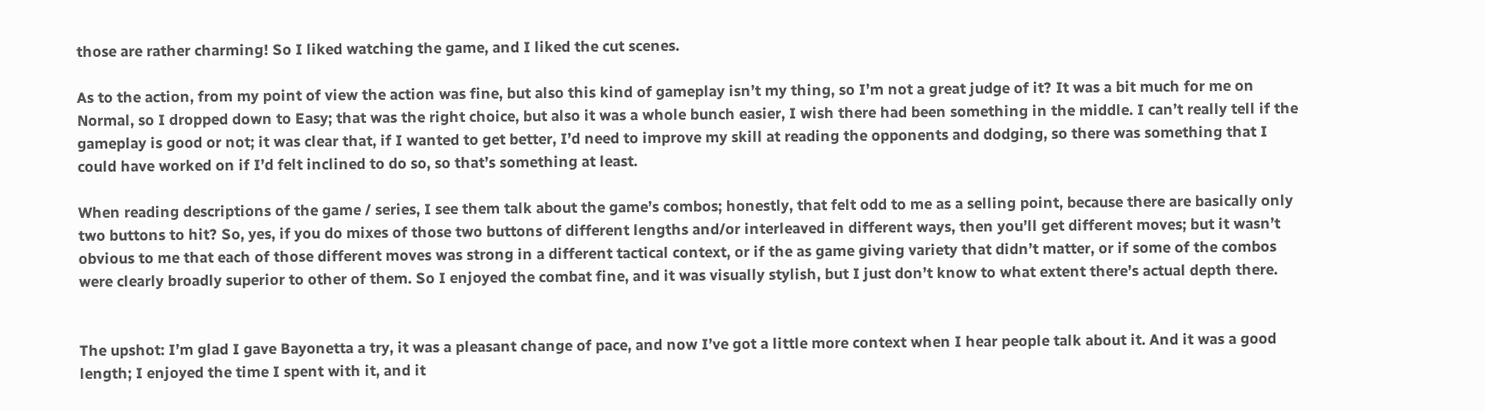those are rather charming! So I liked watching the game, and I liked the cut scenes.

As to the action, from my point of view the action was fine, but also this kind of gameplay isn’t my thing, so I’m not a great judge of it? It was a bit much for me on Normal, so I dropped down to Easy; that was the right choice, but also it was a whole bunch easier, I wish there had been something in the middle. I can’t really tell if the gameplay is good or not; it was clear that, if I wanted to get better, I’d need to improve my skill at reading the opponents and dodging, so there was something that I could have worked on if I’d felt inclined to do so, so that’s something at least.

When reading descriptions of the game / series, I see them talk about the game’s combos; honestly, that felt odd to me as a selling point, because there are basically only two buttons to hit? So, yes, if you do mixes of those two buttons of different lengths and/or interleaved in different ways, then you’ll get different moves; but it wasn’t obvious to me that each of those different moves was strong in a different tactical context, or if the as game giving variety that didn’t matter, or if some of the combos were clearly broadly superior to other of them. So I enjoyed the combat fine, and it was visually stylish, but I just don’t know to what extent there’s actual depth there.


The upshot: I’m glad I gave Bayonetta a try, it was a pleasant change of pace, and now I’ve got a little more context when I hear people talk about it. And it was a good length; I enjoyed the time I spent with it, and it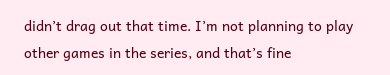didn’t drag out that time. I’m not planning to play other games in the series, and that’s fine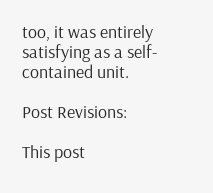too, it was entirely satisfying as a self-contained unit.

Post Revisions:

This post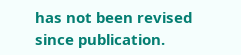has not been revised since publication.